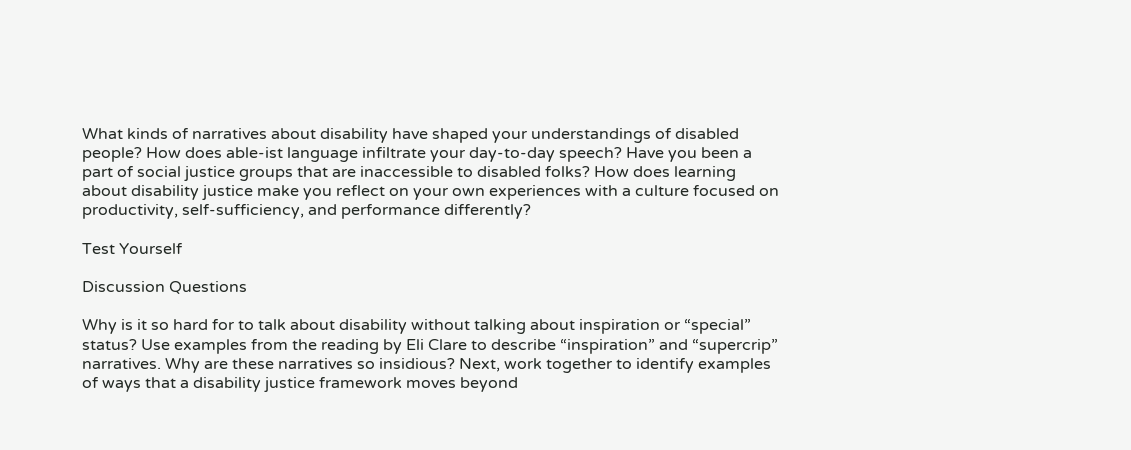What kinds of narratives about disability have shaped your understandings of disabled people? How does able-ist language infiltrate your day-to-day speech? Have you been a part of social justice groups that are inaccessible to disabled folks? How does learning about disability justice make you reflect on your own experiences with a culture focused on productivity, self-sufficiency, and performance differently?

Test Yourself

Discussion Questions

Why is it so hard for to talk about disability without talking about inspiration or “special” status? Use examples from the reading by Eli Clare to describe “inspiration” and “supercrip” narratives. Why are these narratives so insidious? Next, work together to identify examples of ways that a disability justice framework moves beyond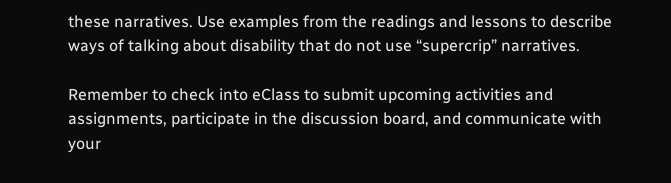these narratives. Use examples from the readings and lessons to describe ways of talking about disability that do not use “supercrip” narratives.

Remember to check into eClass to submit upcoming activities and assignments, participate in the discussion board, and communicate with your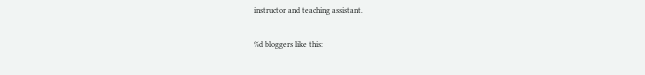instructor and teaching assistant.

%d bloggers like this: